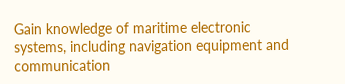Gain knowledge of maritime electronic systems, including navigation equipment and communication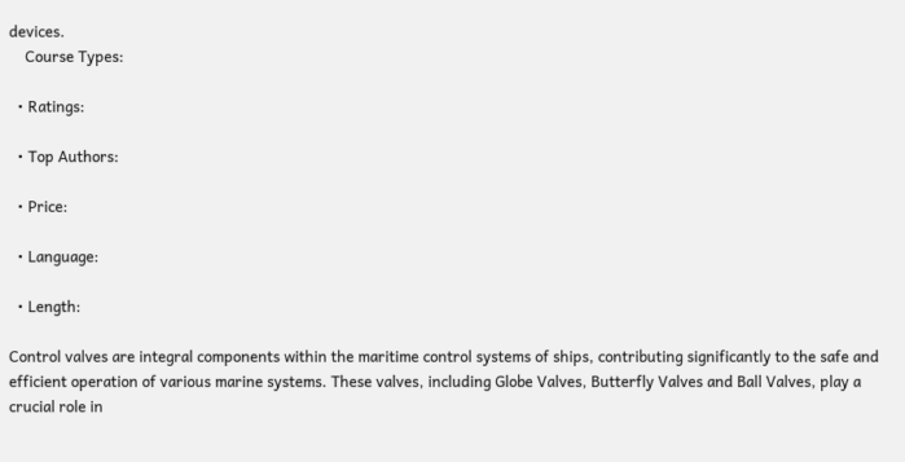devices.
    Course Types:

  • Ratings:

  • Top Authors:

  • Price:

  • Language:

  • Length:

Control valves are integral components within the maritime control systems of ships, contributing significantly to the safe and efficient operation of various marine systems. These valves, including Globe Valves, Butterfly Valves and Ball Valves, play a crucial role in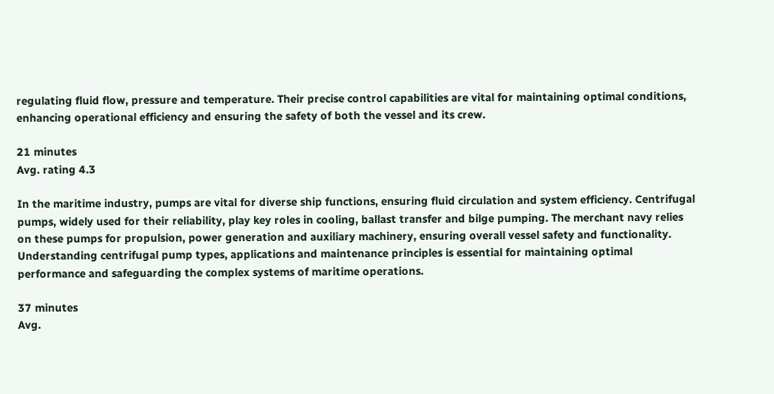regulating fluid flow, pressure and temperature. Their precise control capabilities are vital for maintaining optimal conditions, enhancing operational efficiency and ensuring the safety of both the vessel and its crew.

21 minutes
Avg. rating 4.3

In the maritime industry, pumps are vital for diverse ship functions, ensuring fluid circulation and system efficiency. Centrifugal pumps, widely used for their reliability, play key roles in cooling, ballast transfer and bilge pumping. The merchant navy relies on these pumps for propulsion, power generation and auxiliary machinery, ensuring overall vessel safety and functionality. Understanding centrifugal pump types, applications and maintenance principles is essential for maintaining optimal performance and safeguarding the complex systems of maritime operations.

37 minutes
Avg.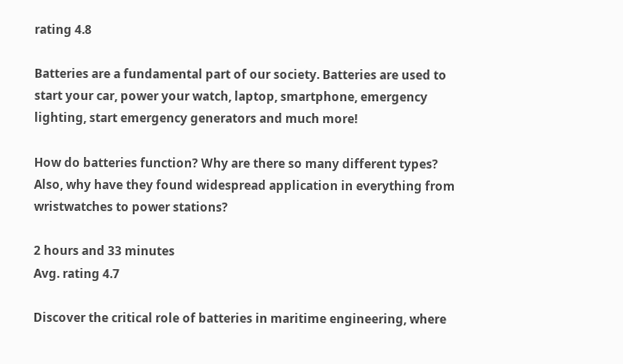rating 4.8

Batteries are a fundamental part of our society. Batteries are used to start your car, power your watch, laptop, smartphone, emergency lighting, start emergency generators and much more!

How do batteries function? Why are there so many different types? Also, why have they found widespread application in everything from wristwatches to power stations?

2 hours and 33 minutes
Avg. rating 4.7

Discover the critical role of batteries in maritime engineering, where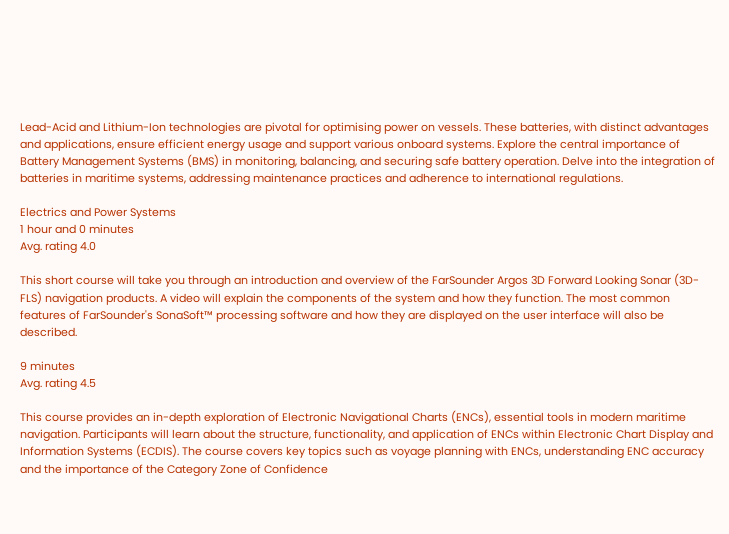Lead-Acid and Lithium-Ion technologies are pivotal for optimising power on vessels. These batteries, with distinct advantages and applications, ensure efficient energy usage and support various onboard systems. Explore the central importance of Battery Management Systems (BMS) in monitoring, balancing, and securing safe battery operation. Delve into the integration of batteries in maritime systems, addressing maintenance practices and adherence to international regulations.

Electrics and Power Systems
1 hour and 0 minutes
Avg. rating 4.0

This short course will take you through an introduction and overview of the FarSounder Argos 3D Forward Looking Sonar (3D-FLS) navigation products. A video will explain the components of the system and how they function. The most common features of FarSounder's SonaSoft™ processing software and how they are displayed on the user interface will also be described.

9 minutes
Avg. rating 4.5

This course provides an in-depth exploration of Electronic Navigational Charts (ENCs), essential tools in modern maritime navigation. Participants will learn about the structure, functionality, and application of ENCs within Electronic Chart Display and Information Systems (ECDIS). The course covers key topics such as voyage planning with ENCs, understanding ENC accuracy and the importance of the Category Zone of Confidence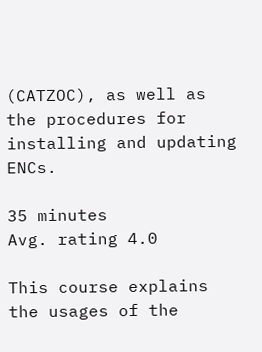(CATZOC), as well as the procedures for installing and updating ENCs.

35 minutes
Avg. rating 4.0

This course explains the usages of the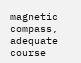magnetic compass, adequate course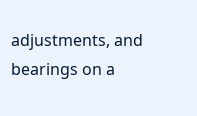adjustments, and bearings on a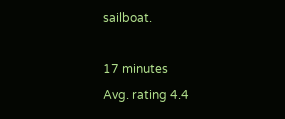sailboat.

17 minutes
Avg. rating 4.4